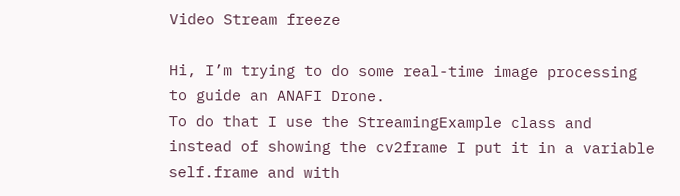Video Stream freeze

Hi, I’m trying to do some real-time image processing to guide an ANAFI Drone.
To do that I use the StreamingExample class and instead of showing the cv2frame I put it in a variable self.frame and with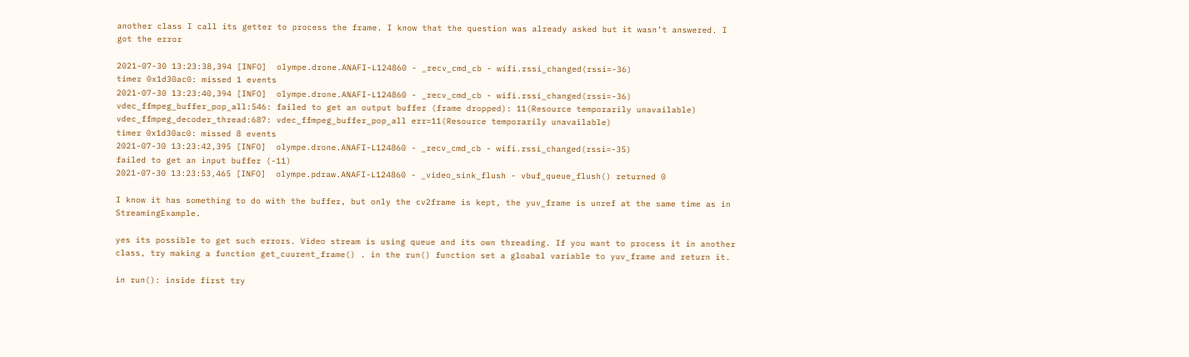another class I call its getter to process the frame. I know that the question was already asked but it wasn’t answered. I got the error

2021-07-30 13:23:38,394 [INFO]  olympe.drone.ANAFI-L124860 - _recv_cmd_cb - wifi.rssi_changed(rssi=-36)
timer 0x1d30ac0: missed 1 events
2021-07-30 13:23:40,394 [INFO]  olympe.drone.ANAFI-L124860 - _recv_cmd_cb - wifi.rssi_changed(rssi=-36)
vdec_ffmpeg_buffer_pop_all:546: failed to get an output buffer (frame dropped): 11(Resource temporarily unavailable)
vdec_ffmpeg_decoder_thread:687: vdec_ffmpeg_buffer_pop_all err=11(Resource temporarily unavailable)
timer 0x1d30ac0: missed 8 events
2021-07-30 13:23:42,395 [INFO]  olympe.drone.ANAFI-L124860 - _recv_cmd_cb - wifi.rssi_changed(rssi=-35)
failed to get an input buffer (-11)
2021-07-30 13:23:53,465 [INFO]  olympe.pdraw.ANAFI-L124860 - _video_sink_flush - vbuf_queue_flush() returned 0

I know it has something to do with the buffer, but only the cv2frame is kept, the yuv_frame is unref at the same time as in StreamingExample.

yes its possible to get such errors. Video stream is using queue and its own threading. If you want to process it in another class, try making a function get_cuurent_frame() . in the run() function set a gloabal variable to yuv_frame and return it.

in run(): inside first try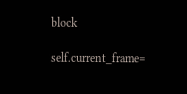block

self.current_frame=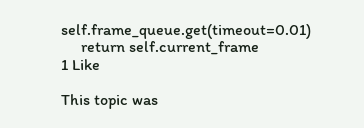self.frame_queue.get(timeout=0.01)
     return self.current_frame
1 Like

This topic was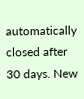automatically closed after 30 days. New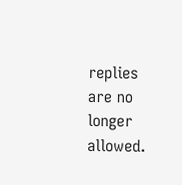replies are no longer allowed.